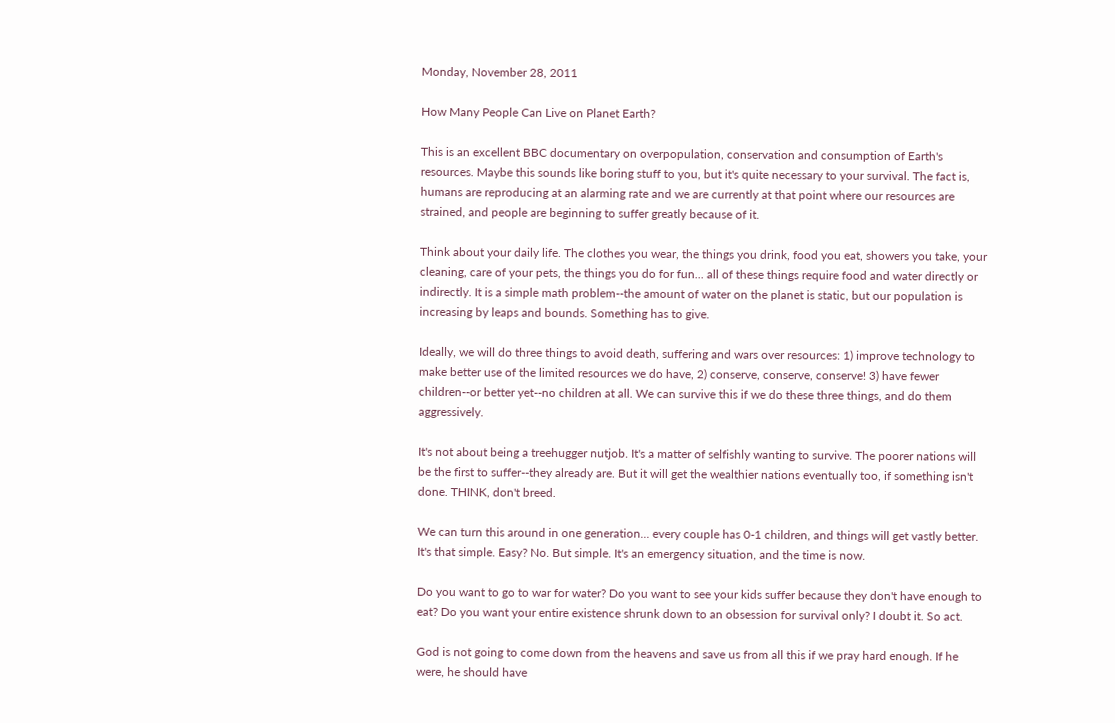Monday, November 28, 2011

How Many People Can Live on Planet Earth?

This is an excellent BBC documentary on overpopulation, conservation and consumption of Earth's resources. Maybe this sounds like boring stuff to you, but it's quite necessary to your survival. The fact is, humans are reproducing at an alarming rate and we are currently at that point where our resources are strained, and people are beginning to suffer greatly because of it.

Think about your daily life. The clothes you wear, the things you drink, food you eat, showers you take, your cleaning, care of your pets, the things you do for fun... all of these things require food and water directly or indirectly. It is a simple math problem--the amount of water on the planet is static, but our population is increasing by leaps and bounds. Something has to give.

Ideally, we will do three things to avoid death, suffering and wars over resources: 1) improve technology to make better use of the limited resources we do have, 2) conserve, conserve, conserve! 3) have fewer children--or better yet--no children at all. We can survive this if we do these three things, and do them aggressively.

It's not about being a treehugger nutjob. It's a matter of selfishly wanting to survive. The poorer nations will be the first to suffer--they already are. But it will get the wealthier nations eventually too, if something isn't done. THINK, don't breed.

We can turn this around in one generation... every couple has 0-1 children, and things will get vastly better. It's that simple. Easy? No. But simple. It's an emergency situation, and the time is now.

Do you want to go to war for water? Do you want to see your kids suffer because they don't have enough to eat? Do you want your entire existence shrunk down to an obsession for survival only? I doubt it. So act.

God is not going to come down from the heavens and save us from all this if we pray hard enough. If he were, he should have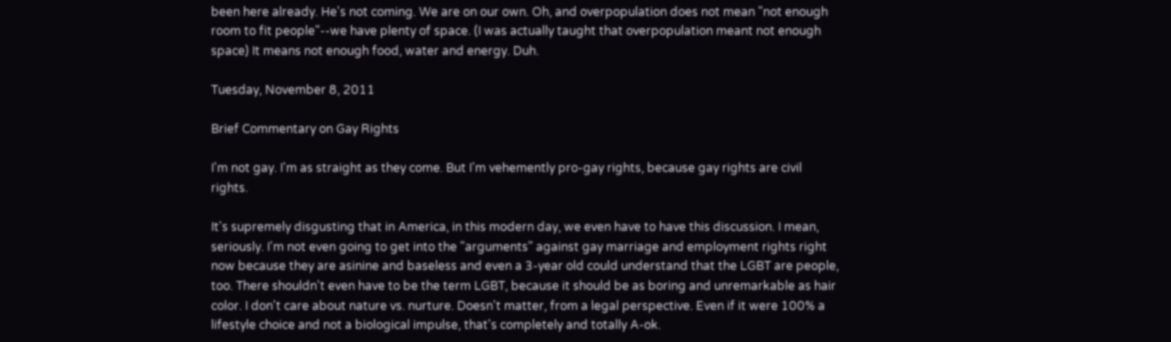been here already. He's not coming. We are on our own. Oh, and overpopulation does not mean "not enough room to fit people"--we have plenty of space. (I was actually taught that overpopulation meant not enough space) It means not enough food, water and energy. Duh.

Tuesday, November 8, 2011

Brief Commentary on Gay Rights

I'm not gay. I'm as straight as they come. But I'm vehemently pro-gay rights, because gay rights are civil rights.

It's supremely disgusting that in America, in this modern day, we even have to have this discussion. I mean, seriously. I'm not even going to get into the "arguments" against gay marriage and employment rights right now because they are asinine and baseless and even a 3-year old could understand that the LGBT are people, too. There shouldn't even have to be the term LGBT, because it should be as boring and unremarkable as hair color. I don't care about nature vs. nurture. Doesn't matter, from a legal perspective. Even if it were 100% a lifestyle choice and not a biological impulse, that's completely and totally A-ok.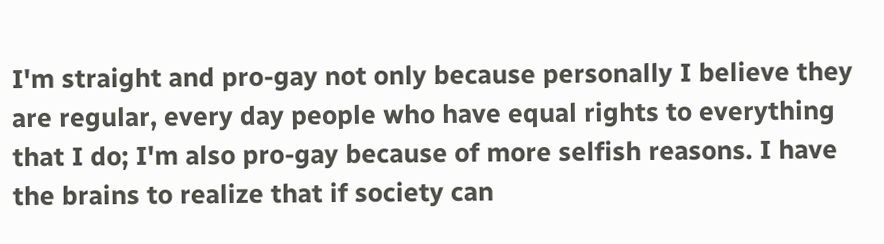I'm straight and pro-gay not only because personally I believe they are regular, every day people who have equal rights to everything that I do; I'm also pro-gay because of more selfish reasons. I have the brains to realize that if society can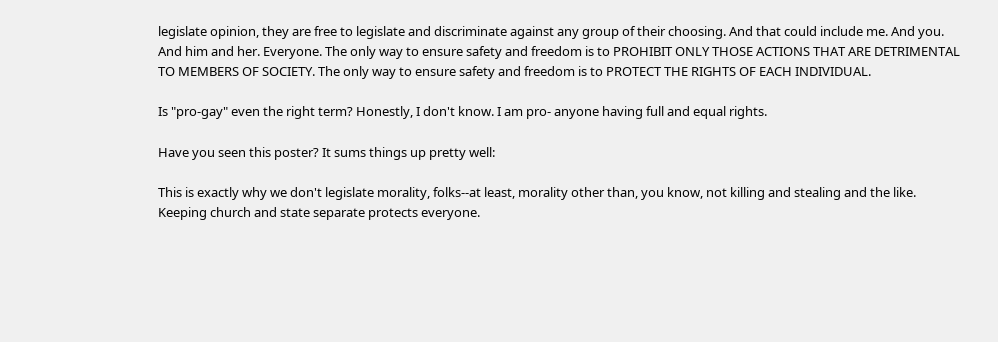legislate opinion, they are free to legislate and discriminate against any group of their choosing. And that could include me. And you. And him and her. Everyone. The only way to ensure safety and freedom is to PROHIBIT ONLY THOSE ACTIONS THAT ARE DETRIMENTAL TO MEMBERS OF SOCIETY. The only way to ensure safety and freedom is to PROTECT THE RIGHTS OF EACH INDIVIDUAL.

Is "pro-gay" even the right term? Honestly, I don't know. I am pro- anyone having full and equal rights.

Have you seen this poster? It sums things up pretty well:

This is exactly why we don't legislate morality, folks--at least, morality other than, you know, not killing and stealing and the like. Keeping church and state separate protects everyone.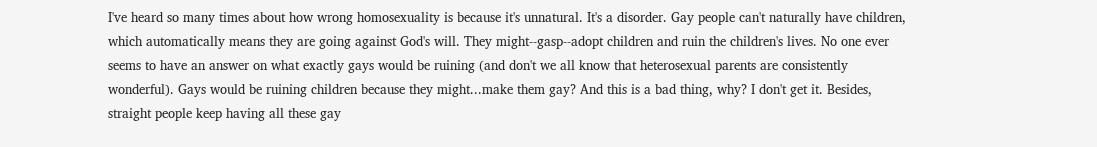I've heard so many times about how wrong homosexuality is because it's unnatural. It's a disorder. Gay people can't naturally have children, which automatically means they are going against God's will. They might--gasp--adopt children and ruin the children's lives. No one ever seems to have an answer on what exactly gays would be ruining (and don't we all know that heterosexual parents are consistently wonderful). Gays would be ruining children because they might...make them gay? And this is a bad thing, why? I don't get it. Besides, straight people keep having all these gay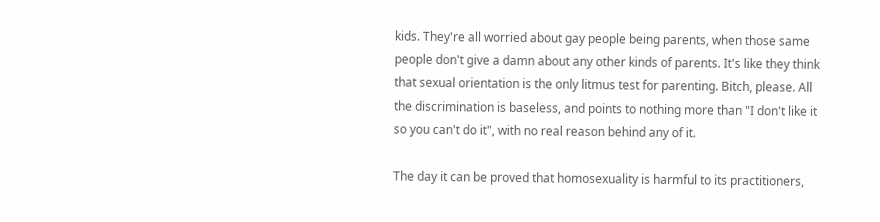kids. They're all worried about gay people being parents, when those same people don't give a damn about any other kinds of parents. It's like they think that sexual orientation is the only litmus test for parenting. Bitch, please. All the discrimination is baseless, and points to nothing more than "I don't like it so you can't do it", with no real reason behind any of it.

The day it can be proved that homosexuality is harmful to its practitioners,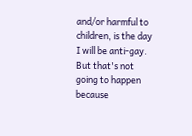and/or harmful to children, is the day I will be anti-gay. But that's not going to happen because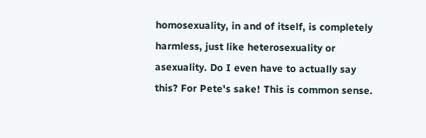homosexuality, in and of itself, is completely harmless, just like heterosexuality or asexuality. Do I even have to actually say this? For Pete's sake! This is common sense.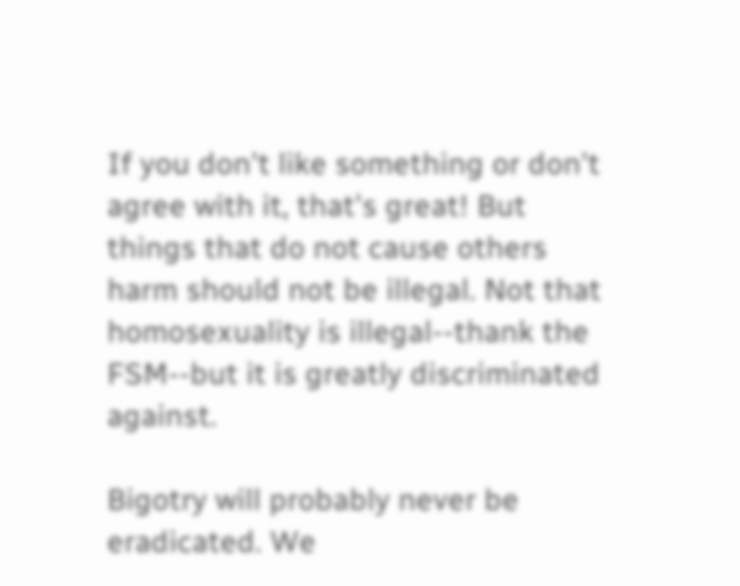If you don't like something or don't agree with it, that's great! But things that do not cause others harm should not be illegal. Not that homosexuality is illegal--thank the FSM--but it is greatly discriminated against.

Bigotry will probably never be eradicated. We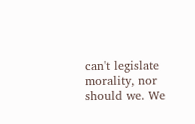can't legislate morality, nor should we. We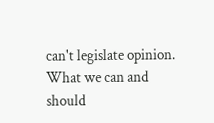can't legislate opinion. What we can and should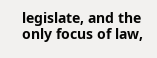legislate, and the only focus of law,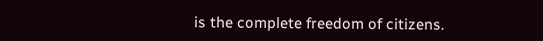is the complete freedom of citizens.